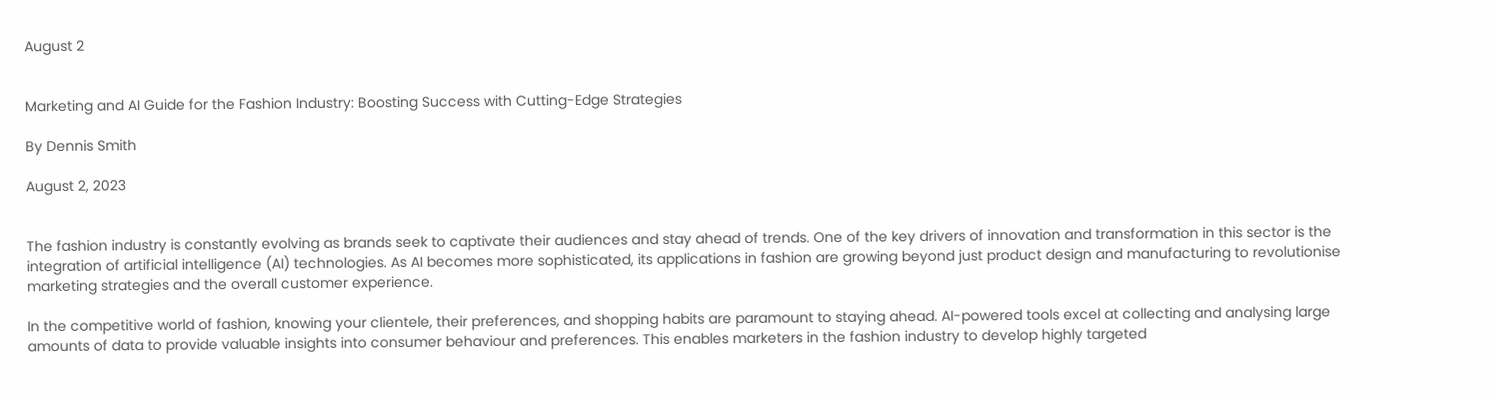August 2


Marketing and AI Guide for the Fashion Industry: Boosting Success with Cutting-Edge Strategies

By Dennis Smith

August 2, 2023


The fashion industry is constantly evolving as brands seek to captivate their audiences and stay ahead of trends. One of the key drivers of innovation and transformation in this sector is the integration of artificial intelligence (AI) technologies. As AI becomes more sophisticated, its applications in fashion are growing beyond just product design and manufacturing to revolutionise marketing strategies and the overall customer experience.

In the competitive world of fashion, knowing your clientele, their preferences, and shopping habits are paramount to staying ahead. AI-powered tools excel at collecting and analysing large amounts of data to provide valuable insights into consumer behaviour and preferences. This enables marketers in the fashion industry to develop highly targeted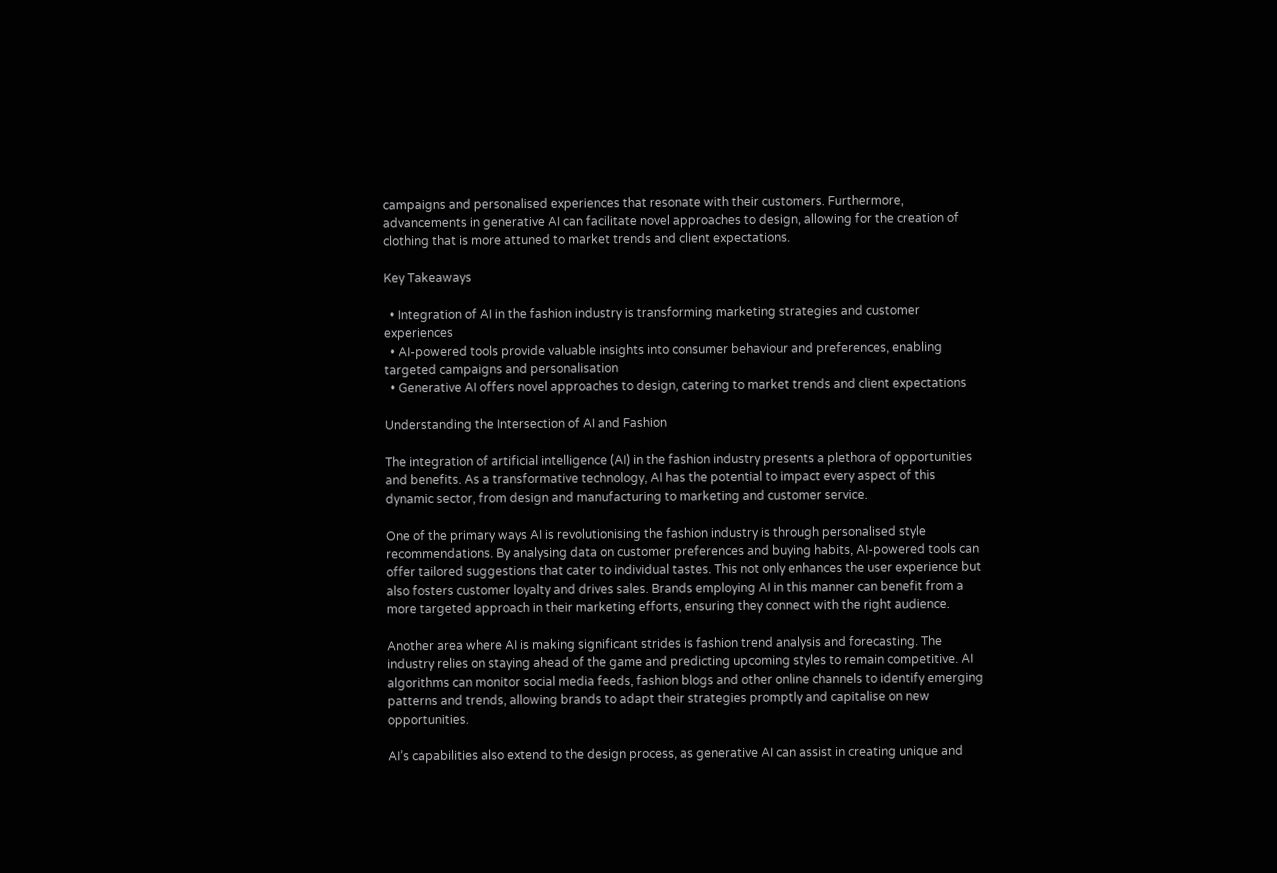campaigns and personalised experiences that resonate with their customers. Furthermore, advancements in generative AI can facilitate novel approaches to design, allowing for the creation of clothing that is more attuned to market trends and client expectations.

Key Takeaways

  • Integration of AI in the fashion industry is transforming marketing strategies and customer experiences
  • AI-powered tools provide valuable insights into consumer behaviour and preferences, enabling targeted campaigns and personalisation
  • Generative AI offers novel approaches to design, catering to market trends and client expectations

Understanding the Intersection of AI and Fashion

The integration of artificial intelligence (AI) in the fashion industry presents a plethora of opportunities and benefits. As a transformative technology, AI has the potential to impact every aspect of this dynamic sector, from design and manufacturing to marketing and customer service.

One of the primary ways AI is revolutionising the fashion industry is through personalised style recommendations. By analysing data on customer preferences and buying habits, AI-powered tools can offer tailored suggestions that cater to individual tastes. This not only enhances the user experience but also fosters customer loyalty and drives sales. Brands employing AI in this manner can benefit from a more targeted approach in their marketing efforts, ensuring they connect with the right audience.

Another area where AI is making significant strides is fashion trend analysis and forecasting. The industry relies on staying ahead of the game and predicting upcoming styles to remain competitive. AI algorithms can monitor social media feeds, fashion blogs and other online channels to identify emerging patterns and trends, allowing brands to adapt their strategies promptly and capitalise on new opportunities.

AI’s capabilities also extend to the design process, as generative AI can assist in creating unique and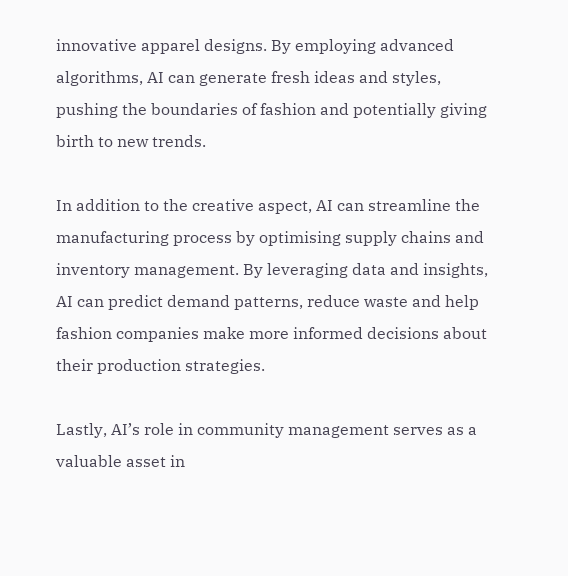innovative apparel designs. By employing advanced algorithms, AI can generate fresh ideas and styles, pushing the boundaries of fashion and potentially giving birth to new trends.

In addition to the creative aspect, AI can streamline the manufacturing process by optimising supply chains and inventory management. By leveraging data and insights, AI can predict demand patterns, reduce waste and help fashion companies make more informed decisions about their production strategies.

Lastly, AI’s role in community management serves as a valuable asset in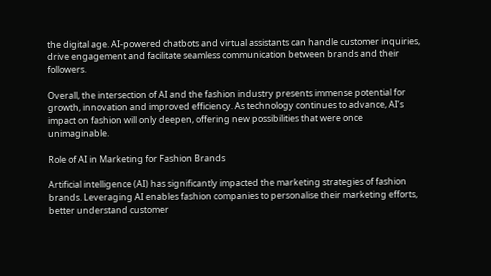the digital age. AI-powered chatbots and virtual assistants can handle customer inquiries, drive engagement and facilitate seamless communication between brands and their followers.

Overall, the intersection of AI and the fashion industry presents immense potential for growth, innovation and improved efficiency. As technology continues to advance, AI’s impact on fashion will only deepen, offering new possibilities that were once unimaginable.

Role of AI in Marketing for Fashion Brands

Artificial intelligence (AI) has significantly impacted the marketing strategies of fashion brands. Leveraging AI enables fashion companies to personalise their marketing efforts, better understand customer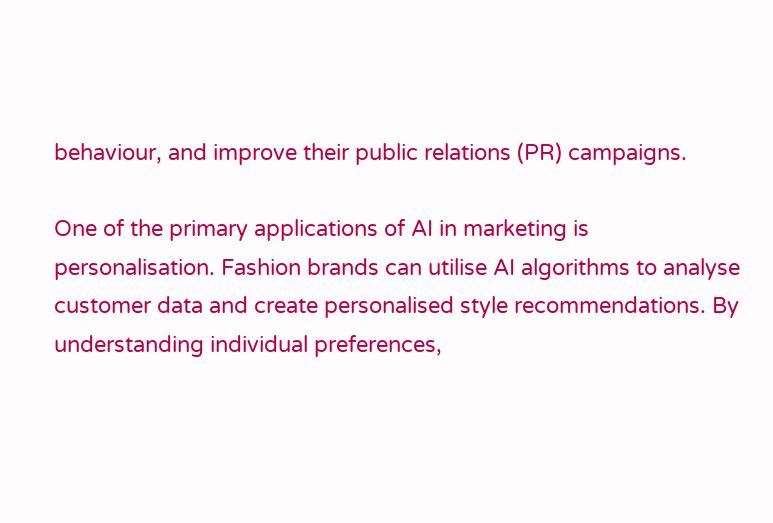behaviour, and improve their public relations (PR) campaigns.

One of the primary applications of AI in marketing is personalisation. Fashion brands can utilise AI algorithms to analyse customer data and create personalised style recommendations. By understanding individual preferences,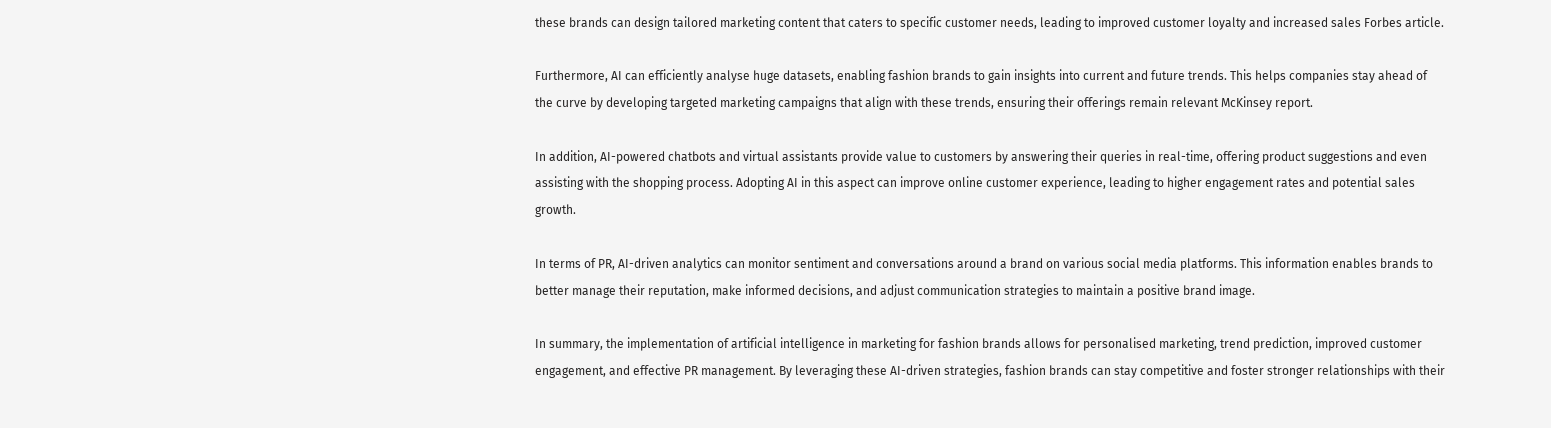these brands can design tailored marketing content that caters to specific customer needs, leading to improved customer loyalty and increased sales Forbes article.

Furthermore, AI can efficiently analyse huge datasets, enabling fashion brands to gain insights into current and future trends. This helps companies stay ahead of the curve by developing targeted marketing campaigns that align with these trends, ensuring their offerings remain relevant McKinsey report.

In addition, AI-powered chatbots and virtual assistants provide value to customers by answering their queries in real-time, offering product suggestions and even assisting with the shopping process. Adopting AI in this aspect can improve online customer experience, leading to higher engagement rates and potential sales growth.

In terms of PR, AI-driven analytics can monitor sentiment and conversations around a brand on various social media platforms. This information enables brands to better manage their reputation, make informed decisions, and adjust communication strategies to maintain a positive brand image.

In summary, the implementation of artificial intelligence in marketing for fashion brands allows for personalised marketing, trend prediction, improved customer engagement, and effective PR management. By leveraging these AI-driven strategies, fashion brands can stay competitive and foster stronger relationships with their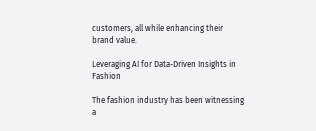customers, all while enhancing their brand value.

Leveraging AI for Data-Driven Insights in Fashion

The fashion industry has been witnessing a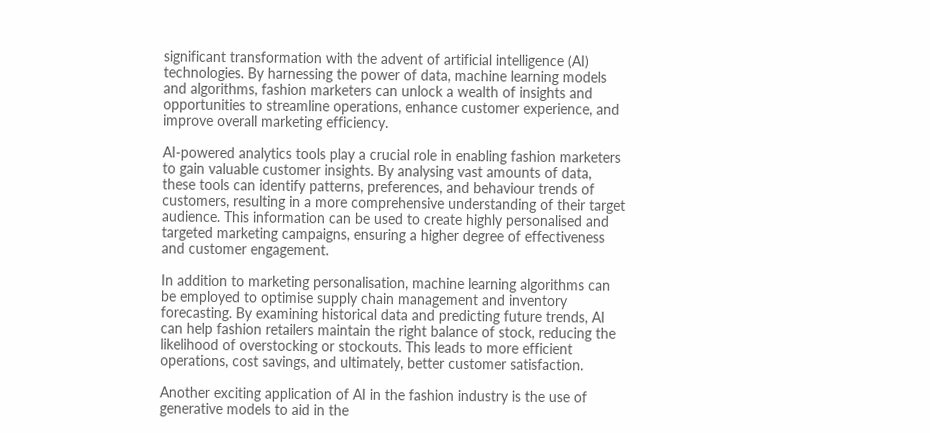significant transformation with the advent of artificial intelligence (AI) technologies. By harnessing the power of data, machine learning models and algorithms, fashion marketers can unlock a wealth of insights and opportunities to streamline operations, enhance customer experience, and improve overall marketing efficiency.

AI-powered analytics tools play a crucial role in enabling fashion marketers to gain valuable customer insights. By analysing vast amounts of data, these tools can identify patterns, preferences, and behaviour trends of customers, resulting in a more comprehensive understanding of their target audience. This information can be used to create highly personalised and targeted marketing campaigns, ensuring a higher degree of effectiveness and customer engagement.

In addition to marketing personalisation, machine learning algorithms can be employed to optimise supply chain management and inventory forecasting. By examining historical data and predicting future trends, AI can help fashion retailers maintain the right balance of stock, reducing the likelihood of overstocking or stockouts. This leads to more efficient operations, cost savings, and ultimately, better customer satisfaction.

Another exciting application of AI in the fashion industry is the use of generative models to aid in the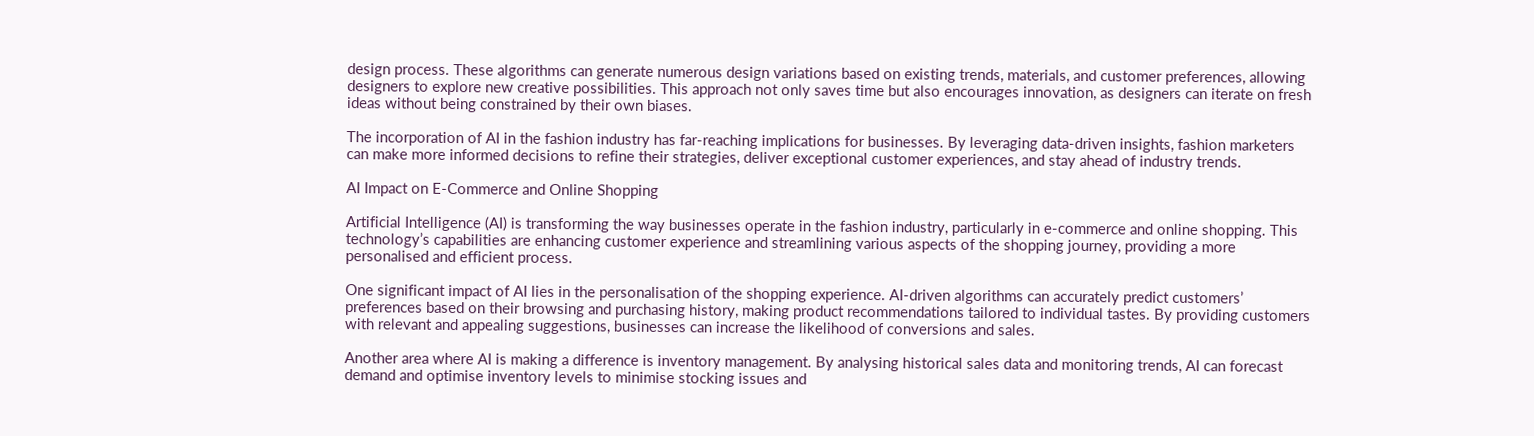design process. These algorithms can generate numerous design variations based on existing trends, materials, and customer preferences, allowing designers to explore new creative possibilities. This approach not only saves time but also encourages innovation, as designers can iterate on fresh ideas without being constrained by their own biases.

The incorporation of AI in the fashion industry has far-reaching implications for businesses. By leveraging data-driven insights, fashion marketers can make more informed decisions to refine their strategies, deliver exceptional customer experiences, and stay ahead of industry trends.

AI Impact on E-Commerce and Online Shopping

Artificial Intelligence (AI) is transforming the way businesses operate in the fashion industry, particularly in e-commerce and online shopping. This technology’s capabilities are enhancing customer experience and streamlining various aspects of the shopping journey, providing a more personalised and efficient process.

One significant impact of AI lies in the personalisation of the shopping experience. AI-driven algorithms can accurately predict customers’ preferences based on their browsing and purchasing history, making product recommendations tailored to individual tastes. By providing customers with relevant and appealing suggestions, businesses can increase the likelihood of conversions and sales.

Another area where AI is making a difference is inventory management. By analysing historical sales data and monitoring trends, AI can forecast demand and optimise inventory levels to minimise stocking issues and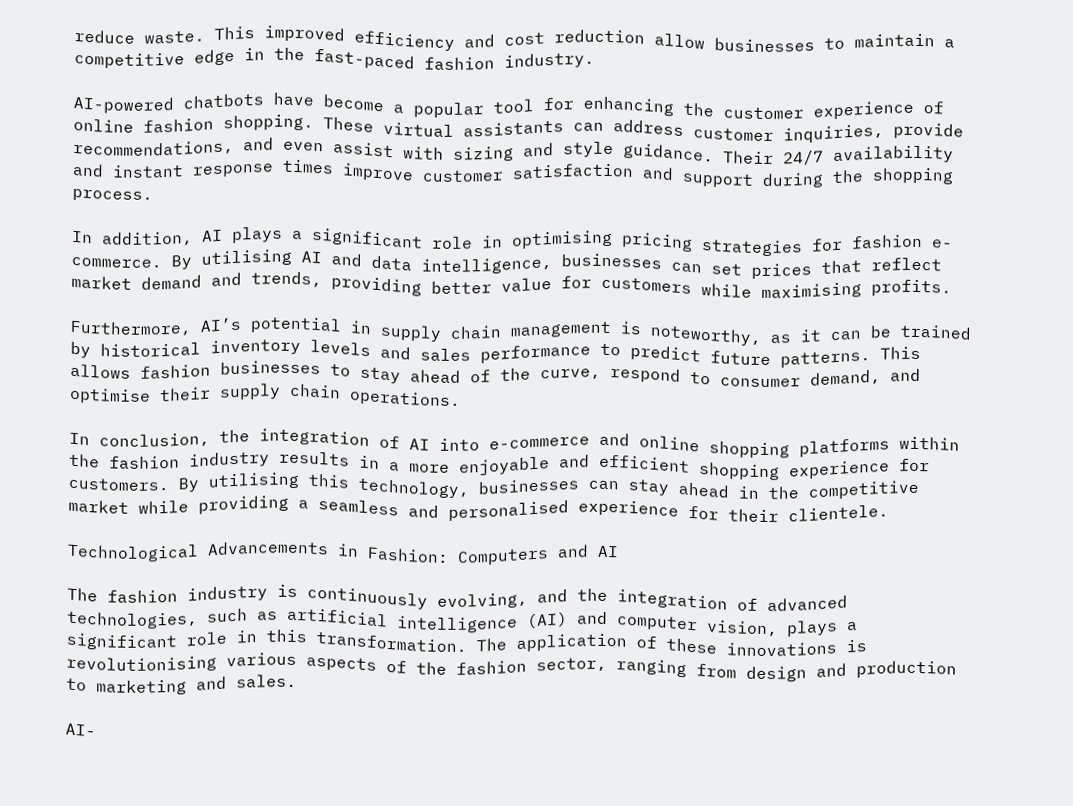reduce waste. This improved efficiency and cost reduction allow businesses to maintain a competitive edge in the fast-paced fashion industry.

AI-powered chatbots have become a popular tool for enhancing the customer experience of online fashion shopping. These virtual assistants can address customer inquiries, provide recommendations, and even assist with sizing and style guidance. Their 24/7 availability and instant response times improve customer satisfaction and support during the shopping process.

In addition, AI plays a significant role in optimising pricing strategies for fashion e-commerce. By utilising AI and data intelligence, businesses can set prices that reflect market demand and trends, providing better value for customers while maximising profits.

Furthermore, AI’s potential in supply chain management is noteworthy, as it can be trained by historical inventory levels and sales performance to predict future patterns. This allows fashion businesses to stay ahead of the curve, respond to consumer demand, and optimise their supply chain operations.

In conclusion, the integration of AI into e-commerce and online shopping platforms within the fashion industry results in a more enjoyable and efficient shopping experience for customers. By utilising this technology, businesses can stay ahead in the competitive market while providing a seamless and personalised experience for their clientele.

Technological Advancements in Fashion: Computers and AI

The fashion industry is continuously evolving, and the integration of advanced technologies, such as artificial intelligence (AI) and computer vision, plays a significant role in this transformation. The application of these innovations is revolutionising various aspects of the fashion sector, ranging from design and production to marketing and sales.

AI-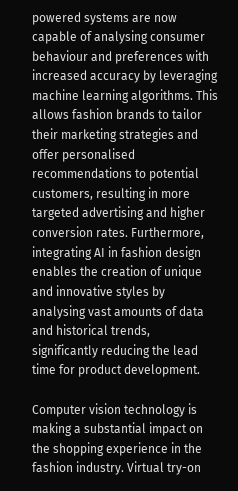powered systems are now capable of analysing consumer behaviour and preferences with increased accuracy by leveraging machine learning algorithms. This allows fashion brands to tailor their marketing strategies and offer personalised recommendations to potential customers, resulting in more targeted advertising and higher conversion rates. Furthermore, integrating AI in fashion design enables the creation of unique and innovative styles by analysing vast amounts of data and historical trends, significantly reducing the lead time for product development.

Computer vision technology is making a substantial impact on the shopping experience in the fashion industry. Virtual try-on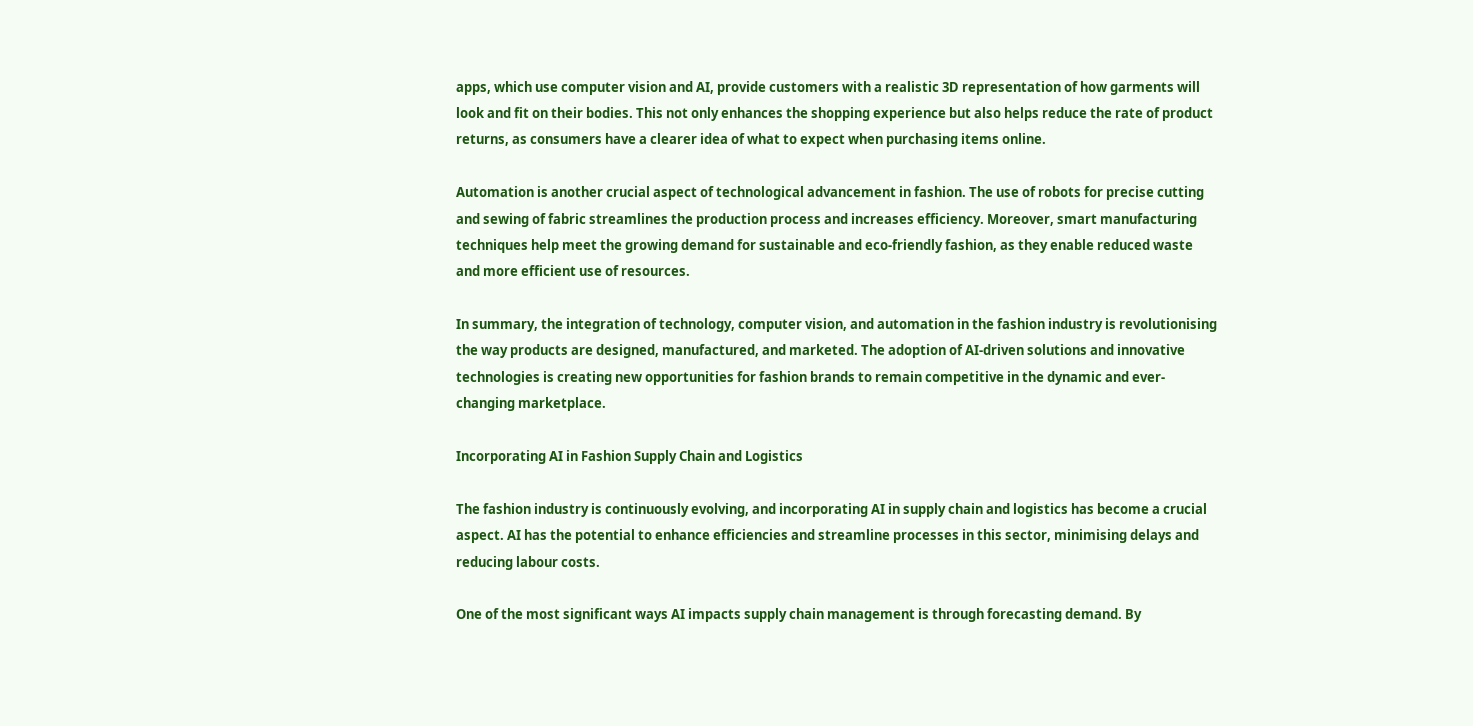apps, which use computer vision and AI, provide customers with a realistic 3D representation of how garments will look and fit on their bodies. This not only enhances the shopping experience but also helps reduce the rate of product returns, as consumers have a clearer idea of what to expect when purchasing items online.

Automation is another crucial aspect of technological advancement in fashion. The use of robots for precise cutting and sewing of fabric streamlines the production process and increases efficiency. Moreover, smart manufacturing techniques help meet the growing demand for sustainable and eco-friendly fashion, as they enable reduced waste and more efficient use of resources.

In summary, the integration of technology, computer vision, and automation in the fashion industry is revolutionising the way products are designed, manufactured, and marketed. The adoption of AI-driven solutions and innovative technologies is creating new opportunities for fashion brands to remain competitive in the dynamic and ever-changing marketplace.

Incorporating AI in Fashion Supply Chain and Logistics

The fashion industry is continuously evolving, and incorporating AI in supply chain and logistics has become a crucial aspect. AI has the potential to enhance efficiencies and streamline processes in this sector, minimising delays and reducing labour costs.

One of the most significant ways AI impacts supply chain management is through forecasting demand. By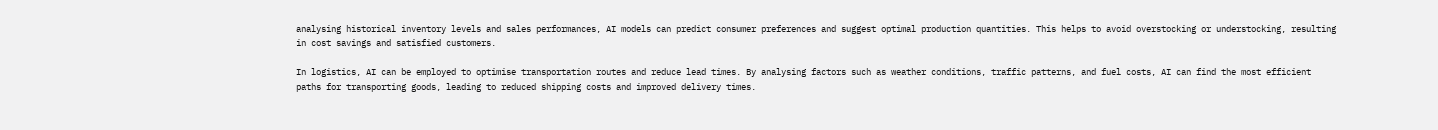analysing historical inventory levels and sales performances, AI models can predict consumer preferences and suggest optimal production quantities. This helps to avoid overstocking or understocking, resulting in cost savings and satisfied customers.

In logistics, AI can be employed to optimise transportation routes and reduce lead times. By analysing factors such as weather conditions, traffic patterns, and fuel costs, AI can find the most efficient paths for transporting goods, leading to reduced shipping costs and improved delivery times.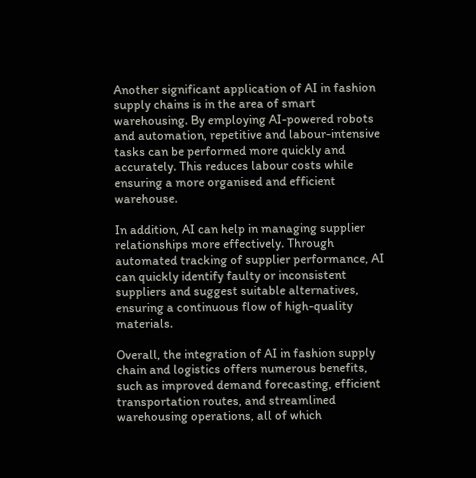Another significant application of AI in fashion supply chains is in the area of smart warehousing. By employing AI-powered robots and automation, repetitive and labour-intensive tasks can be performed more quickly and accurately. This reduces labour costs while ensuring a more organised and efficient warehouse.

In addition, AI can help in managing supplier relationships more effectively. Through automated tracking of supplier performance, AI can quickly identify faulty or inconsistent suppliers and suggest suitable alternatives, ensuring a continuous flow of high-quality materials.

Overall, the integration of AI in fashion supply chain and logistics offers numerous benefits, such as improved demand forecasting, efficient transportation routes, and streamlined warehousing operations, all of which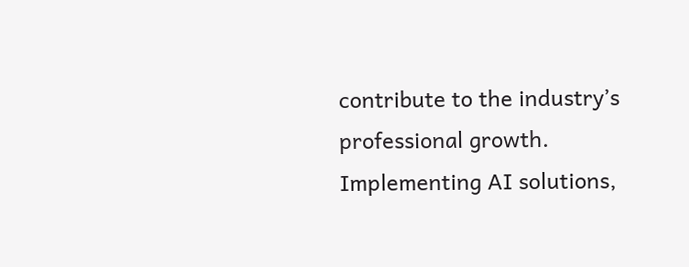contribute to the industry’s professional growth. Implementing AI solutions,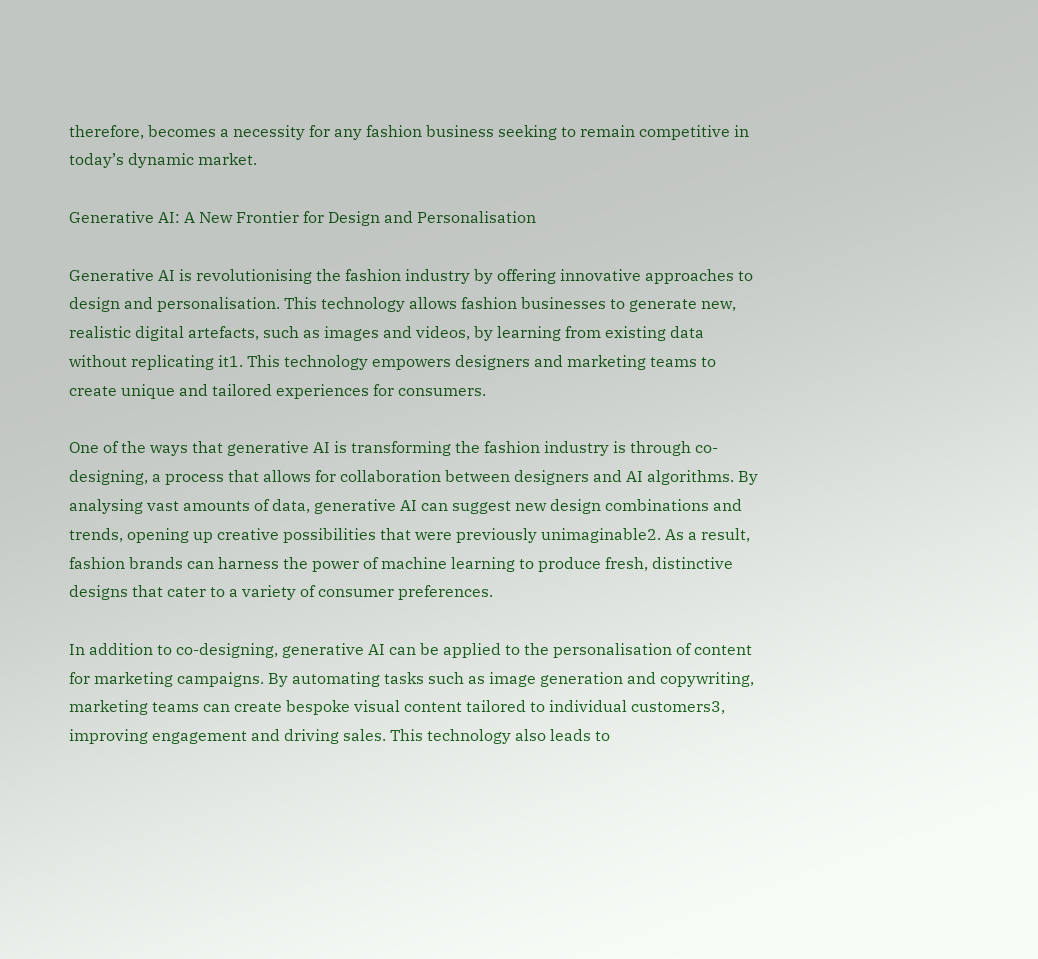therefore, becomes a necessity for any fashion business seeking to remain competitive in today’s dynamic market.

Generative AI: A New Frontier for Design and Personalisation

Generative AI is revolutionising the fashion industry by offering innovative approaches to design and personalisation. This technology allows fashion businesses to generate new, realistic digital artefacts, such as images and videos, by learning from existing data without replicating it1. This technology empowers designers and marketing teams to create unique and tailored experiences for consumers.

One of the ways that generative AI is transforming the fashion industry is through co-designing, a process that allows for collaboration between designers and AI algorithms. By analysing vast amounts of data, generative AI can suggest new design combinations and trends, opening up creative possibilities that were previously unimaginable2. As a result, fashion brands can harness the power of machine learning to produce fresh, distinctive designs that cater to a variety of consumer preferences.

In addition to co-designing, generative AI can be applied to the personalisation of content for marketing campaigns. By automating tasks such as image generation and copywriting, marketing teams can create bespoke visual content tailored to individual customers3, improving engagement and driving sales. This technology also leads to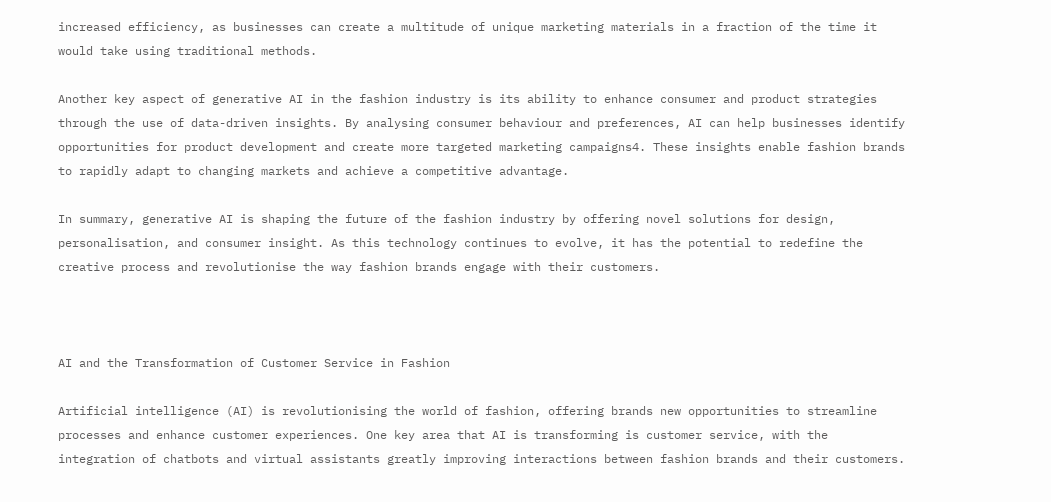increased efficiency, as businesses can create a multitude of unique marketing materials in a fraction of the time it would take using traditional methods.

Another key aspect of generative AI in the fashion industry is its ability to enhance consumer and product strategies through the use of data-driven insights. By analysing consumer behaviour and preferences, AI can help businesses identify opportunities for product development and create more targeted marketing campaigns4. These insights enable fashion brands to rapidly adapt to changing markets and achieve a competitive advantage.

In summary, generative AI is shaping the future of the fashion industry by offering novel solutions for design, personalisation, and consumer insight. As this technology continues to evolve, it has the potential to redefine the creative process and revolutionise the way fashion brands engage with their customers.



AI and the Transformation of Customer Service in Fashion

Artificial intelligence (AI) is revolutionising the world of fashion, offering brands new opportunities to streamline processes and enhance customer experiences. One key area that AI is transforming is customer service, with the integration of chatbots and virtual assistants greatly improving interactions between fashion brands and their customers.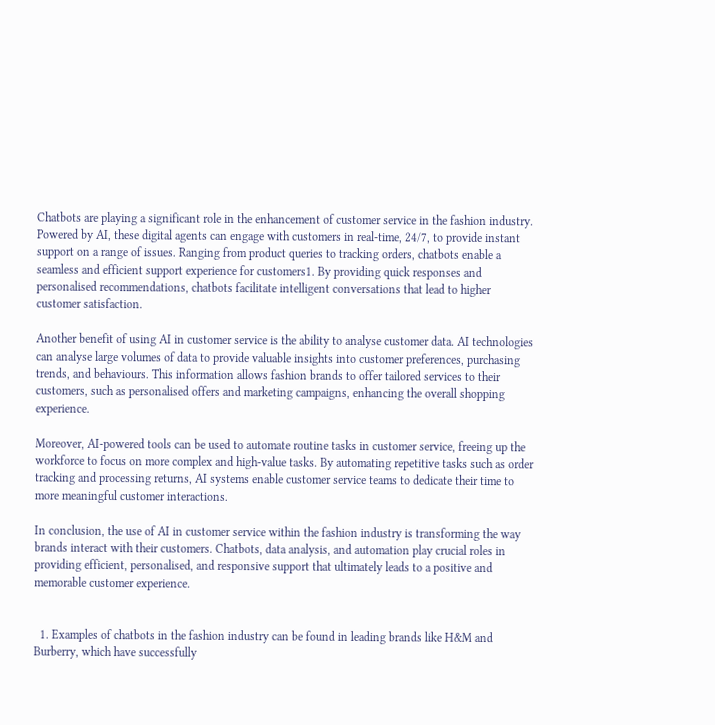Chatbots are playing a significant role in the enhancement of customer service in the fashion industry. Powered by AI, these digital agents can engage with customers in real-time, 24/7, to provide instant support on a range of issues. Ranging from product queries to tracking orders, chatbots enable a seamless and efficient support experience for customers1. By providing quick responses and personalised recommendations, chatbots facilitate intelligent conversations that lead to higher customer satisfaction.

Another benefit of using AI in customer service is the ability to analyse customer data. AI technologies can analyse large volumes of data to provide valuable insights into customer preferences, purchasing trends, and behaviours. This information allows fashion brands to offer tailored services to their customers, such as personalised offers and marketing campaigns, enhancing the overall shopping experience.

Moreover, AI-powered tools can be used to automate routine tasks in customer service, freeing up the workforce to focus on more complex and high-value tasks. By automating repetitive tasks such as order tracking and processing returns, AI systems enable customer service teams to dedicate their time to more meaningful customer interactions.

In conclusion, the use of AI in customer service within the fashion industry is transforming the way brands interact with their customers. Chatbots, data analysis, and automation play crucial roles in providing efficient, personalised, and responsive support that ultimately leads to a positive and memorable customer experience.


  1. Examples of chatbots in the fashion industry can be found in leading brands like H&M and Burberry, which have successfully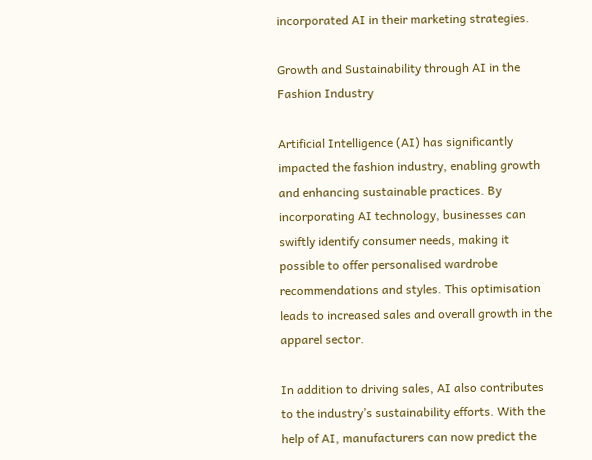incorporated AI in their marketing strategies.

Growth and Sustainability through AI in the Fashion Industry

Artificial Intelligence (AI) has significantly impacted the fashion industry, enabling growth and enhancing sustainable practices. By incorporating AI technology, businesses can swiftly identify consumer needs, making it possible to offer personalised wardrobe recommendations and styles. This optimisation leads to increased sales and overall growth in the apparel sector.

In addition to driving sales, AI also contributes to the industry’s sustainability efforts. With the help of AI, manufacturers can now predict the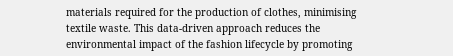materials required for the production of clothes, minimising textile waste. This data-driven approach reduces the environmental impact of the fashion lifecycle by promoting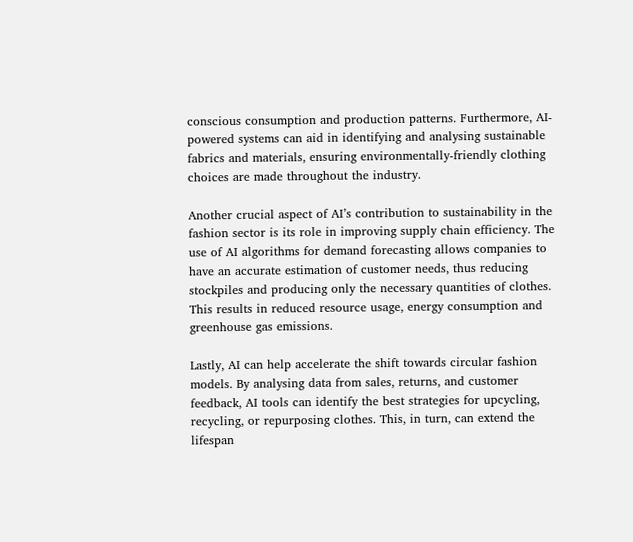conscious consumption and production patterns. Furthermore, AI-powered systems can aid in identifying and analysing sustainable fabrics and materials, ensuring environmentally-friendly clothing choices are made throughout the industry.

Another crucial aspect of AI’s contribution to sustainability in the fashion sector is its role in improving supply chain efficiency. The use of AI algorithms for demand forecasting allows companies to have an accurate estimation of customer needs, thus reducing stockpiles and producing only the necessary quantities of clothes. This results in reduced resource usage, energy consumption and greenhouse gas emissions.

Lastly, AI can help accelerate the shift towards circular fashion models. By analysing data from sales, returns, and customer feedback, AI tools can identify the best strategies for upcycling, recycling, or repurposing clothes. This, in turn, can extend the lifespan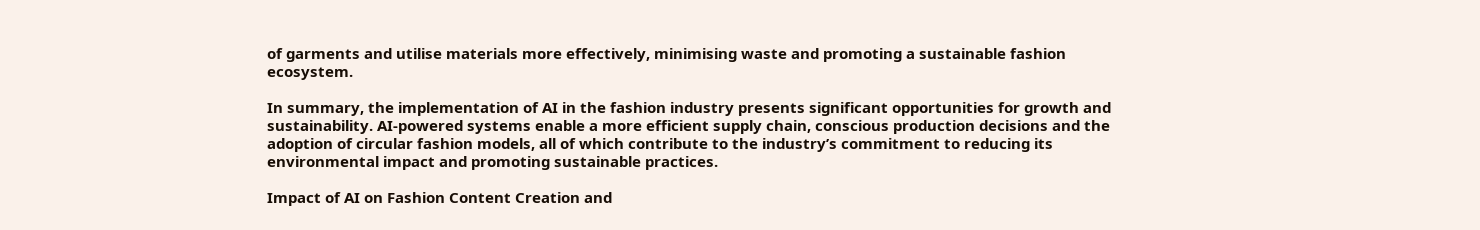of garments and utilise materials more effectively, minimising waste and promoting a sustainable fashion ecosystem.

In summary, the implementation of AI in the fashion industry presents significant opportunities for growth and sustainability. AI-powered systems enable a more efficient supply chain, conscious production decisions and the adoption of circular fashion models, all of which contribute to the industry’s commitment to reducing its environmental impact and promoting sustainable practices.

Impact of AI on Fashion Content Creation and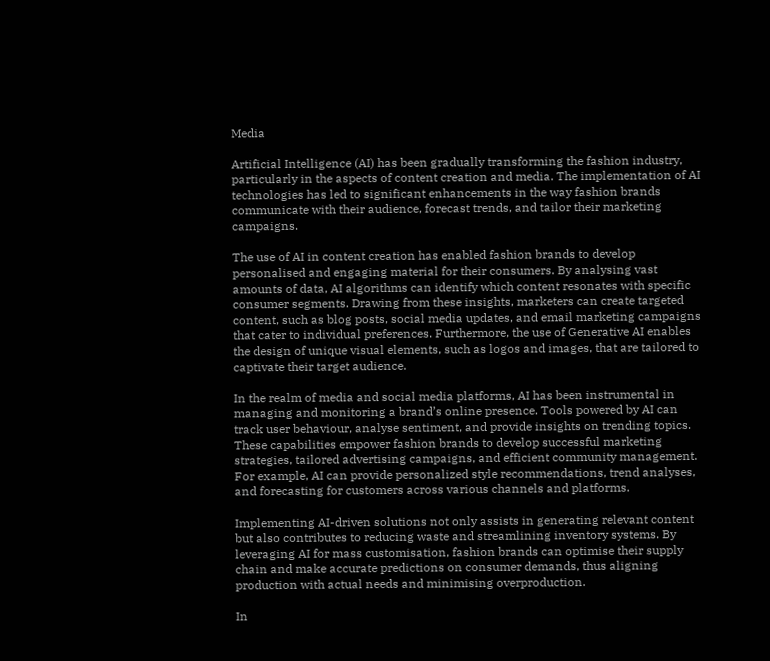Media

Artificial Intelligence (AI) has been gradually transforming the fashion industry, particularly in the aspects of content creation and media. The implementation of AI technologies has led to significant enhancements in the way fashion brands communicate with their audience, forecast trends, and tailor their marketing campaigns.

The use of AI in content creation has enabled fashion brands to develop personalised and engaging material for their consumers. By analysing vast amounts of data, AI algorithms can identify which content resonates with specific consumer segments. Drawing from these insights, marketers can create targeted content, such as blog posts, social media updates, and email marketing campaigns that cater to individual preferences. Furthermore, the use of Generative AI enables the design of unique visual elements, such as logos and images, that are tailored to captivate their target audience.

In the realm of media and social media platforms, AI has been instrumental in managing and monitoring a brand’s online presence. Tools powered by AI can track user behaviour, analyse sentiment, and provide insights on trending topics. These capabilities empower fashion brands to develop successful marketing strategies, tailored advertising campaigns, and efficient community management. For example, AI can provide personalized style recommendations, trend analyses, and forecasting for customers across various channels and platforms.

Implementing AI-driven solutions not only assists in generating relevant content but also contributes to reducing waste and streamlining inventory systems. By leveraging AI for mass customisation, fashion brands can optimise their supply chain and make accurate predictions on consumer demands, thus aligning production with actual needs and minimising overproduction.

In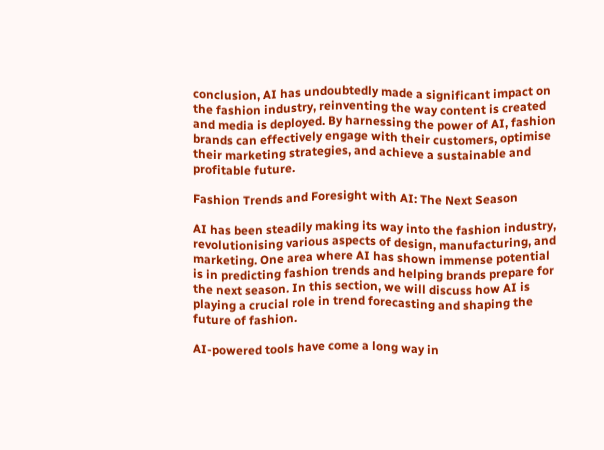conclusion, AI has undoubtedly made a significant impact on the fashion industry, reinventing the way content is created and media is deployed. By harnessing the power of AI, fashion brands can effectively engage with their customers, optimise their marketing strategies, and achieve a sustainable and profitable future.

Fashion Trends and Foresight with AI: The Next Season

AI has been steadily making its way into the fashion industry, revolutionising various aspects of design, manufacturing, and marketing. One area where AI has shown immense potential is in predicting fashion trends and helping brands prepare for the next season. In this section, we will discuss how AI is playing a crucial role in trend forecasting and shaping the future of fashion.

AI-powered tools have come a long way in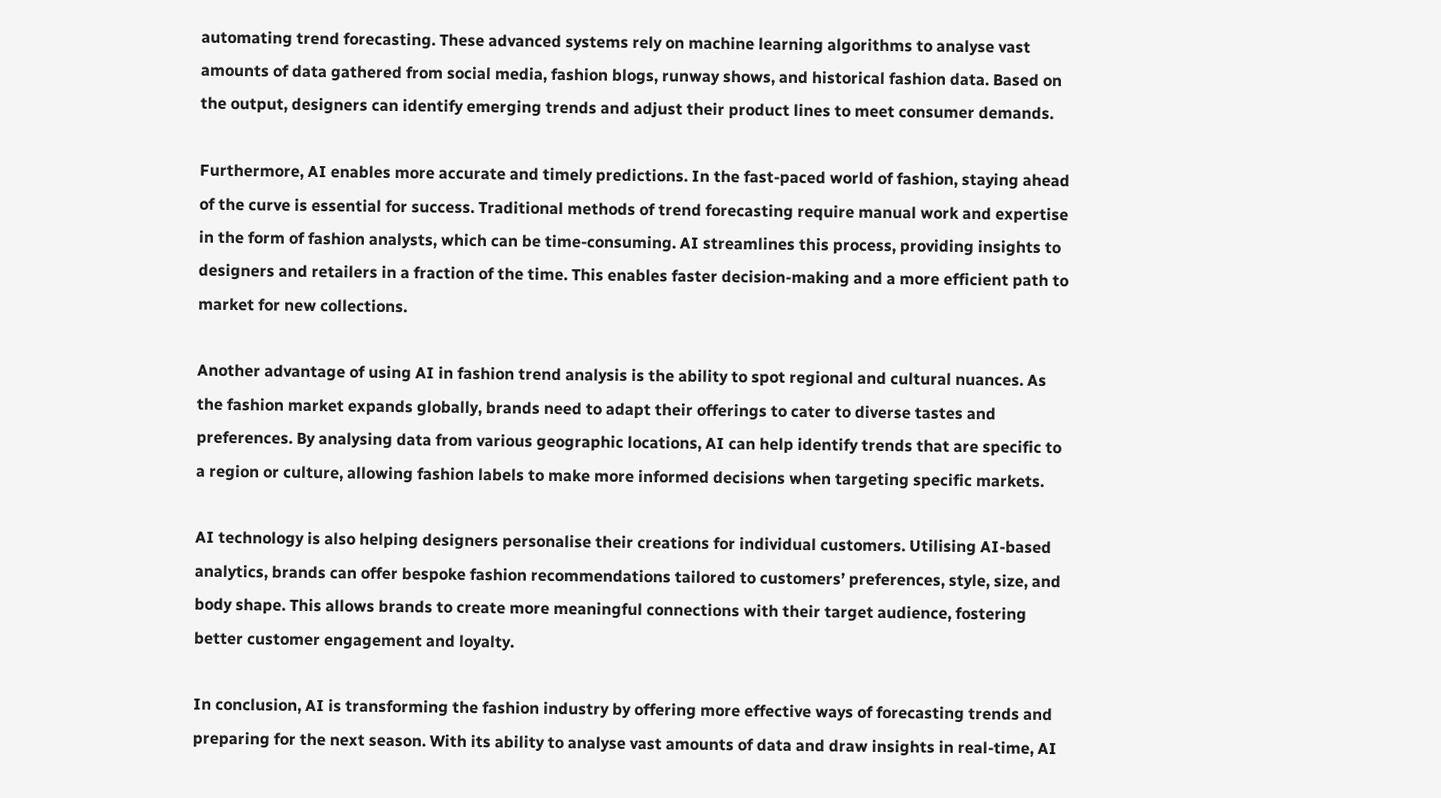automating trend forecasting. These advanced systems rely on machine learning algorithms to analyse vast amounts of data gathered from social media, fashion blogs, runway shows, and historical fashion data. Based on the output, designers can identify emerging trends and adjust their product lines to meet consumer demands.

Furthermore, AI enables more accurate and timely predictions. In the fast-paced world of fashion, staying ahead of the curve is essential for success. Traditional methods of trend forecasting require manual work and expertise in the form of fashion analysts, which can be time-consuming. AI streamlines this process, providing insights to designers and retailers in a fraction of the time. This enables faster decision-making and a more efficient path to market for new collections.

Another advantage of using AI in fashion trend analysis is the ability to spot regional and cultural nuances. As the fashion market expands globally, brands need to adapt their offerings to cater to diverse tastes and preferences. By analysing data from various geographic locations, AI can help identify trends that are specific to a region or culture, allowing fashion labels to make more informed decisions when targeting specific markets.

AI technology is also helping designers personalise their creations for individual customers. Utilising AI-based analytics, brands can offer bespoke fashion recommendations tailored to customers’ preferences, style, size, and body shape. This allows brands to create more meaningful connections with their target audience, fostering better customer engagement and loyalty.

In conclusion, AI is transforming the fashion industry by offering more effective ways of forecasting trends and preparing for the next season. With its ability to analyse vast amounts of data and draw insights in real-time, AI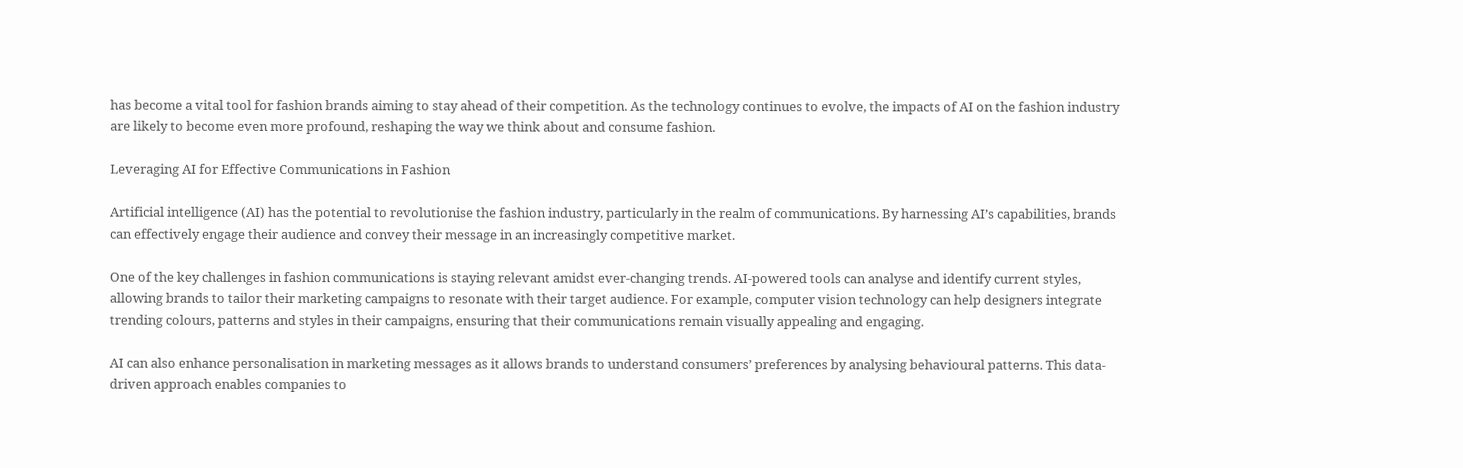has become a vital tool for fashion brands aiming to stay ahead of their competition. As the technology continues to evolve, the impacts of AI on the fashion industry are likely to become even more profound, reshaping the way we think about and consume fashion.

Leveraging AI for Effective Communications in Fashion

Artificial intelligence (AI) has the potential to revolutionise the fashion industry, particularly in the realm of communications. By harnessing AI’s capabilities, brands can effectively engage their audience and convey their message in an increasingly competitive market.

One of the key challenges in fashion communications is staying relevant amidst ever-changing trends. AI-powered tools can analyse and identify current styles, allowing brands to tailor their marketing campaigns to resonate with their target audience. For example, computer vision technology can help designers integrate trending colours, patterns and styles in their campaigns, ensuring that their communications remain visually appealing and engaging.

AI can also enhance personalisation in marketing messages as it allows brands to understand consumers’ preferences by analysing behavioural patterns. This data-driven approach enables companies to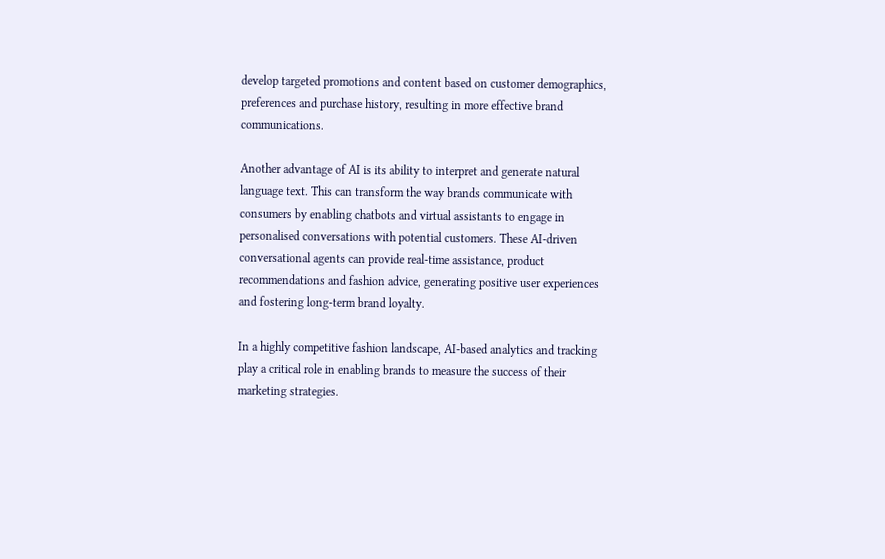develop targeted promotions and content based on customer demographics, preferences and purchase history, resulting in more effective brand communications.

Another advantage of AI is its ability to interpret and generate natural language text. This can transform the way brands communicate with consumers by enabling chatbots and virtual assistants to engage in personalised conversations with potential customers. These AI-driven conversational agents can provide real-time assistance, product recommendations and fashion advice, generating positive user experiences and fostering long-term brand loyalty.

In a highly competitive fashion landscape, AI-based analytics and tracking play a critical role in enabling brands to measure the success of their marketing strategies.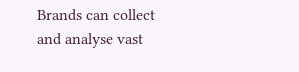Brands can collect and analyse vast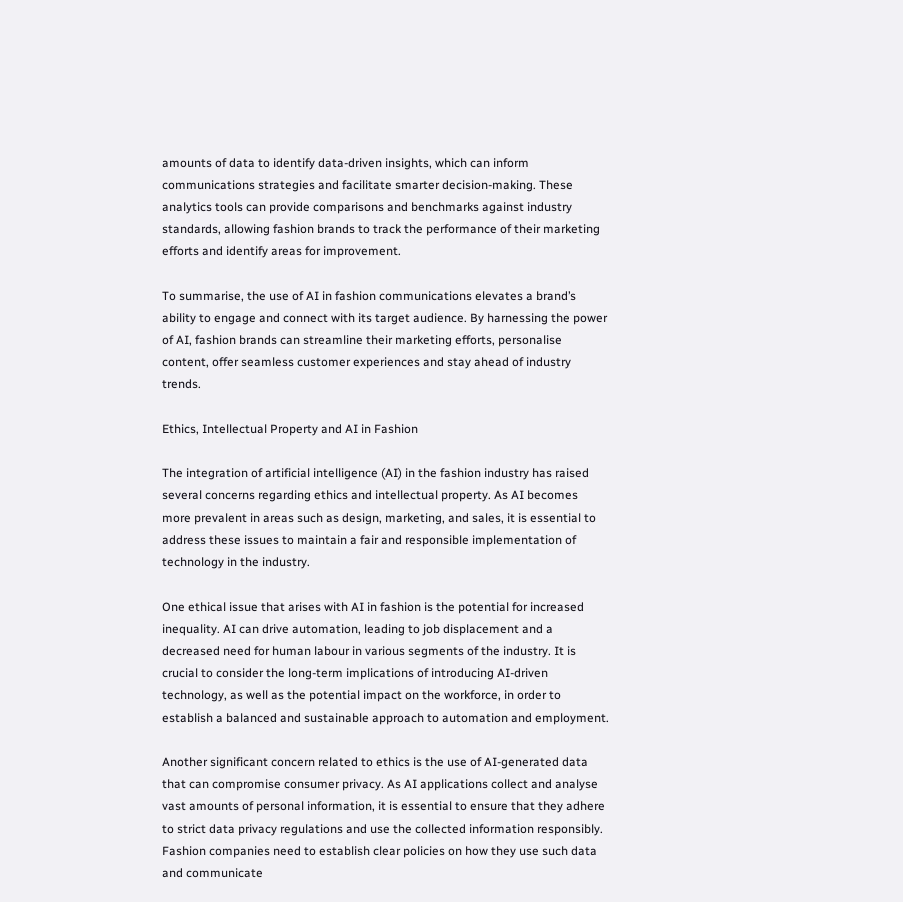amounts of data to identify data-driven insights, which can inform communications strategies and facilitate smarter decision-making. These analytics tools can provide comparisons and benchmarks against industry standards, allowing fashion brands to track the performance of their marketing efforts and identify areas for improvement.

To summarise, the use of AI in fashion communications elevates a brand’s ability to engage and connect with its target audience. By harnessing the power of AI, fashion brands can streamline their marketing efforts, personalise content, offer seamless customer experiences and stay ahead of industry trends.

Ethics, Intellectual Property and AI in Fashion

The integration of artificial intelligence (AI) in the fashion industry has raised several concerns regarding ethics and intellectual property. As AI becomes more prevalent in areas such as design, marketing, and sales, it is essential to address these issues to maintain a fair and responsible implementation of technology in the industry.

One ethical issue that arises with AI in fashion is the potential for increased inequality. AI can drive automation, leading to job displacement and a decreased need for human labour in various segments of the industry. It is crucial to consider the long-term implications of introducing AI-driven technology, as well as the potential impact on the workforce, in order to establish a balanced and sustainable approach to automation and employment.

Another significant concern related to ethics is the use of AI-generated data that can compromise consumer privacy. As AI applications collect and analyse vast amounts of personal information, it is essential to ensure that they adhere to strict data privacy regulations and use the collected information responsibly. Fashion companies need to establish clear policies on how they use such data and communicate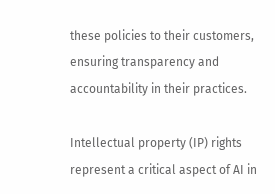these policies to their customers, ensuring transparency and accountability in their practices.

Intellectual property (IP) rights represent a critical aspect of AI in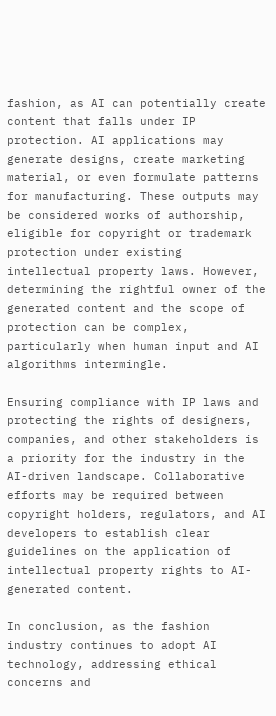fashion, as AI can potentially create content that falls under IP protection. AI applications may generate designs, create marketing material, or even formulate patterns for manufacturing. These outputs may be considered works of authorship, eligible for copyright or trademark protection under existing intellectual property laws. However, determining the rightful owner of the generated content and the scope of protection can be complex, particularly when human input and AI algorithms intermingle.

Ensuring compliance with IP laws and protecting the rights of designers, companies, and other stakeholders is a priority for the industry in the AI-driven landscape. Collaborative efforts may be required between copyright holders, regulators, and AI developers to establish clear guidelines on the application of intellectual property rights to AI-generated content.

In conclusion, as the fashion industry continues to adopt AI technology, addressing ethical concerns and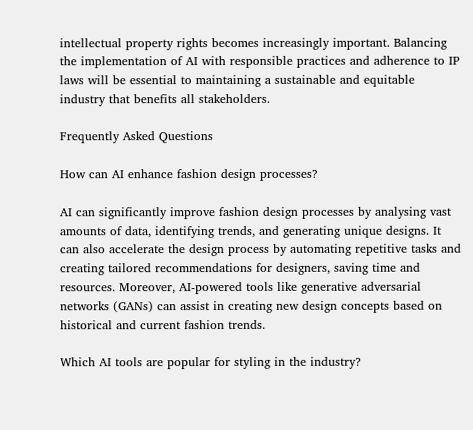intellectual property rights becomes increasingly important. Balancing the implementation of AI with responsible practices and adherence to IP laws will be essential to maintaining a sustainable and equitable industry that benefits all stakeholders.

Frequently Asked Questions

How can AI enhance fashion design processes?

AI can significantly improve fashion design processes by analysing vast amounts of data, identifying trends, and generating unique designs. It can also accelerate the design process by automating repetitive tasks and creating tailored recommendations for designers, saving time and resources. Moreover, AI-powered tools like generative adversarial networks (GANs) can assist in creating new design concepts based on historical and current fashion trends.

Which AI tools are popular for styling in the industry?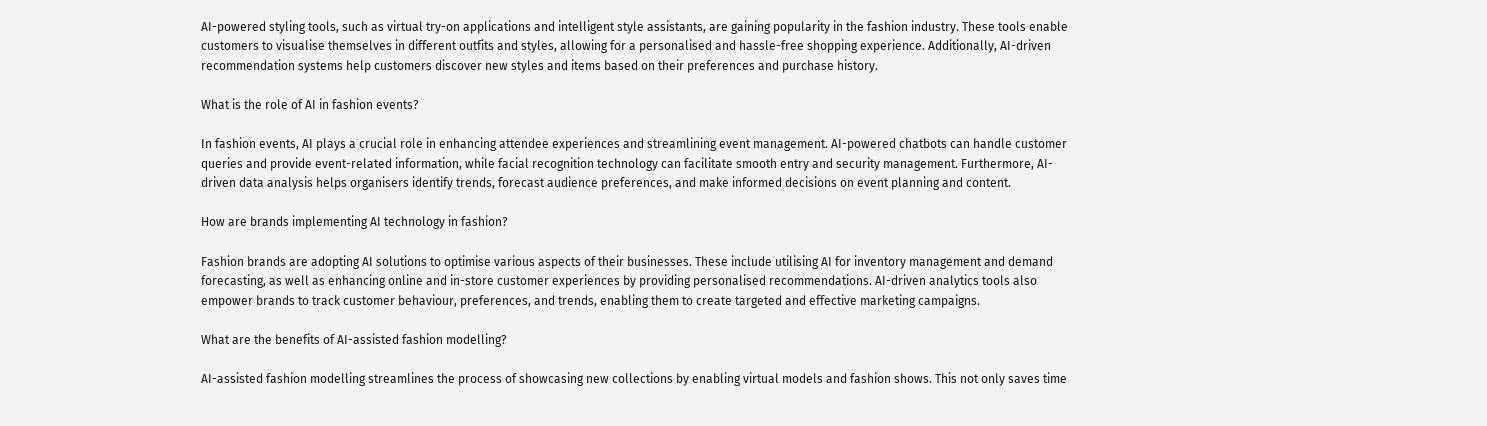AI-powered styling tools, such as virtual try-on applications and intelligent style assistants, are gaining popularity in the fashion industry. These tools enable customers to visualise themselves in different outfits and styles, allowing for a personalised and hassle-free shopping experience. Additionally, AI-driven recommendation systems help customers discover new styles and items based on their preferences and purchase history.

What is the role of AI in fashion events?

In fashion events, AI plays a crucial role in enhancing attendee experiences and streamlining event management. AI-powered chatbots can handle customer queries and provide event-related information, while facial recognition technology can facilitate smooth entry and security management. Furthermore, AI-driven data analysis helps organisers identify trends, forecast audience preferences, and make informed decisions on event planning and content.

How are brands implementing AI technology in fashion?

Fashion brands are adopting AI solutions to optimise various aspects of their businesses. These include utilising AI for inventory management and demand forecasting, as well as enhancing online and in-store customer experiences by providing personalised recommendations. AI-driven analytics tools also empower brands to track customer behaviour, preferences, and trends, enabling them to create targeted and effective marketing campaigns.

What are the benefits of AI-assisted fashion modelling?

AI-assisted fashion modelling streamlines the process of showcasing new collections by enabling virtual models and fashion shows. This not only saves time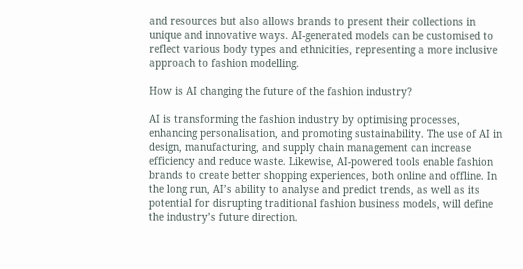and resources but also allows brands to present their collections in unique and innovative ways. AI-generated models can be customised to reflect various body types and ethnicities, representing a more inclusive approach to fashion modelling.

How is AI changing the future of the fashion industry?

AI is transforming the fashion industry by optimising processes, enhancing personalisation, and promoting sustainability. The use of AI in design, manufacturing, and supply chain management can increase efficiency and reduce waste. Likewise, AI-powered tools enable fashion brands to create better shopping experiences, both online and offline. In the long run, AI’s ability to analyse and predict trends, as well as its potential for disrupting traditional fashion business models, will define the industry’s future direction.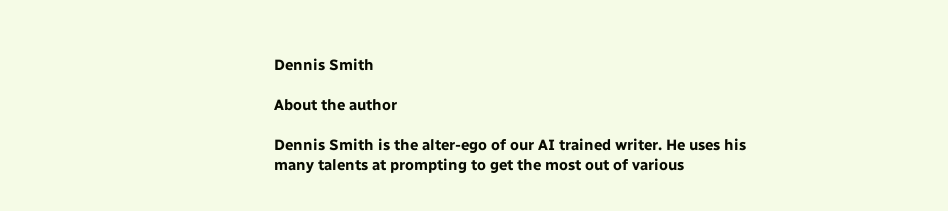Dennis Smith

About the author

Dennis Smith is the alter-ego of our AI trained writer. He uses his many talents at prompting to get the most out of various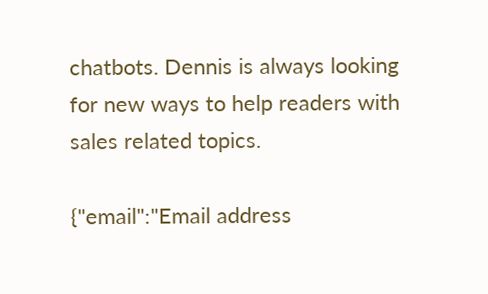chatbots. Dennis is always looking for new ways to help readers with sales related topics.

{"email":"Email address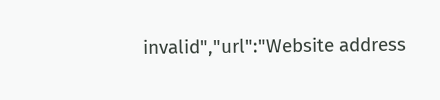invalid","url":"Website address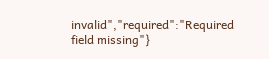invalid","required":"Required field missing"}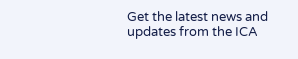Get the latest news and updates from the ICA